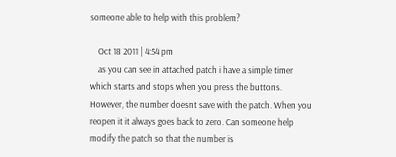someone able to help with this problem?

    Oct 18 2011 | 4:54 pm
    as you can see in attached patch i have a simple timer which starts and stops when you press the buttons. However, the number doesnt save with the patch. When you reopen it it always goes back to zero. Can someone help modify the patch so that the number is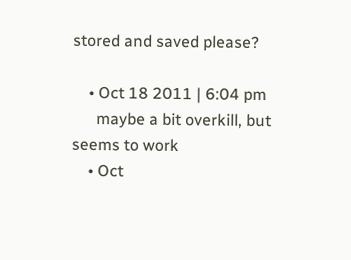stored and saved please?

    • Oct 18 2011 | 6:04 pm
      maybe a bit overkill, but seems to work
    • Oct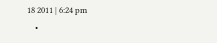18 2011 | 6:24 pm
    •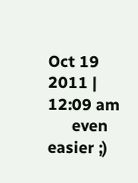Oct 19 2011 | 12:09 am
      even easier ;)